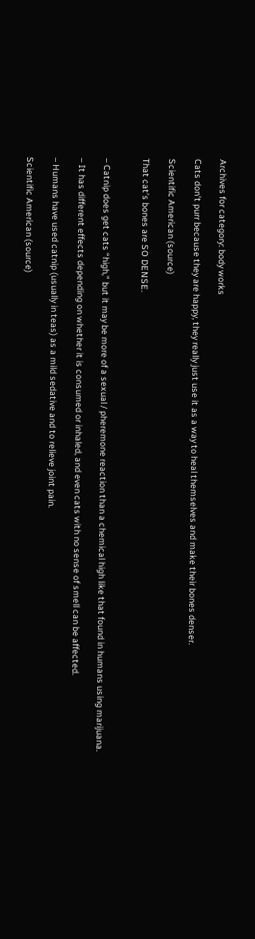Archives for category: body works

Cats don’t purr because they are happy, they really just use it as a way to heal themselves and make their bones denser.

Scientific American (source)

That cat’s bones are SO DENSE.


– Catnip does get cats “high,” but it may be more of a sexual / pheremone reaction than a chemical high like that found in humans using marijuana.

– It has different effects depending on whether it is consumed or inhaled, and even cats with no sense of smell can be affected.

– Humans have used catnip (usually in teas) as a mild sedative and to relieve joint pain.

Scientific American (source)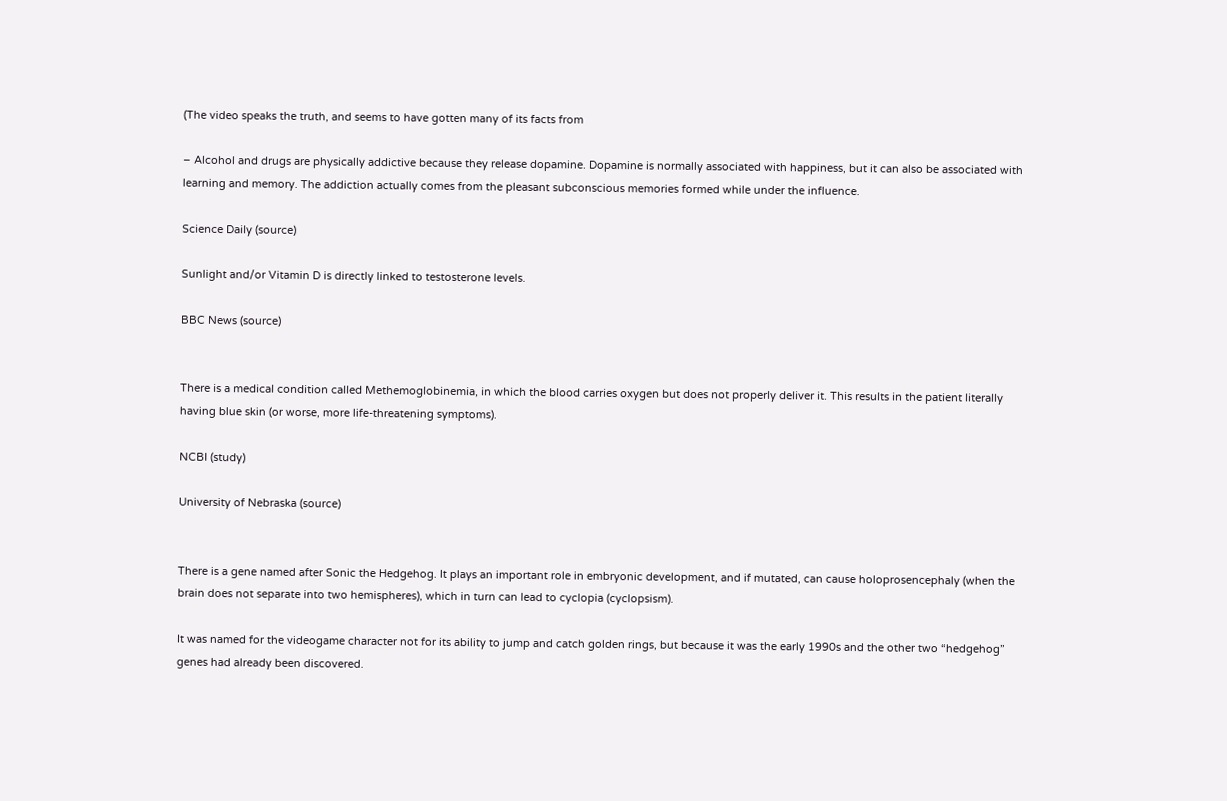(The video speaks the truth, and seems to have gotten many of its facts from

– Alcohol and drugs are physically addictive because they release dopamine. Dopamine is normally associated with happiness, but it can also be associated with learning and memory. The addiction actually comes from the pleasant subconscious memories formed while under the influence.

Science Daily (source)

Sunlight and/or Vitamin D is directly linked to testosterone levels.

BBC News (source)


There is a medical condition called Methemoglobinemia, in which the blood carries oxygen but does not properly deliver it. This results in the patient literally having blue skin (or worse, more life-threatening symptoms).

NCBI (study)

University of Nebraska (source)


There is a gene named after Sonic the Hedgehog. It plays an important role in embryonic development, and if mutated, can cause holoprosencephaly (when the brain does not separate into two hemispheres), which in turn can lead to cyclopia (cyclopsism).

It was named for the videogame character not for its ability to jump and catch golden rings, but because it was the early 1990s and the other two “hedgehog” genes had already been discovered.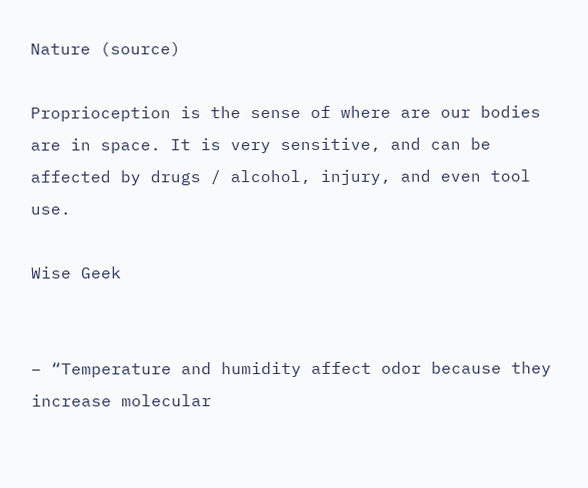Nature (source)

Proprioception is the sense of where are our bodies are in space. It is very sensitive, and can be affected by drugs / alcohol, injury, and even tool use.

Wise Geek


– “Temperature and humidity affect odor because they increase molecular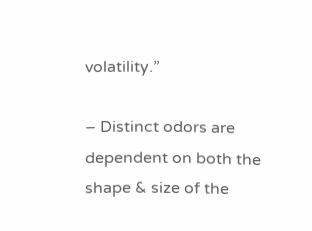volatility.”

– Distinct odors are dependent on both the shape & size of the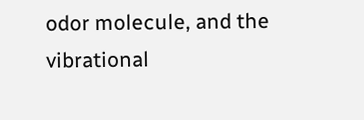odor molecule, and the vibrational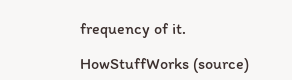frequency of it.

HowStuffWorks (source)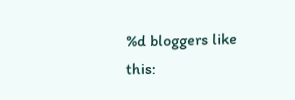%d bloggers like this: